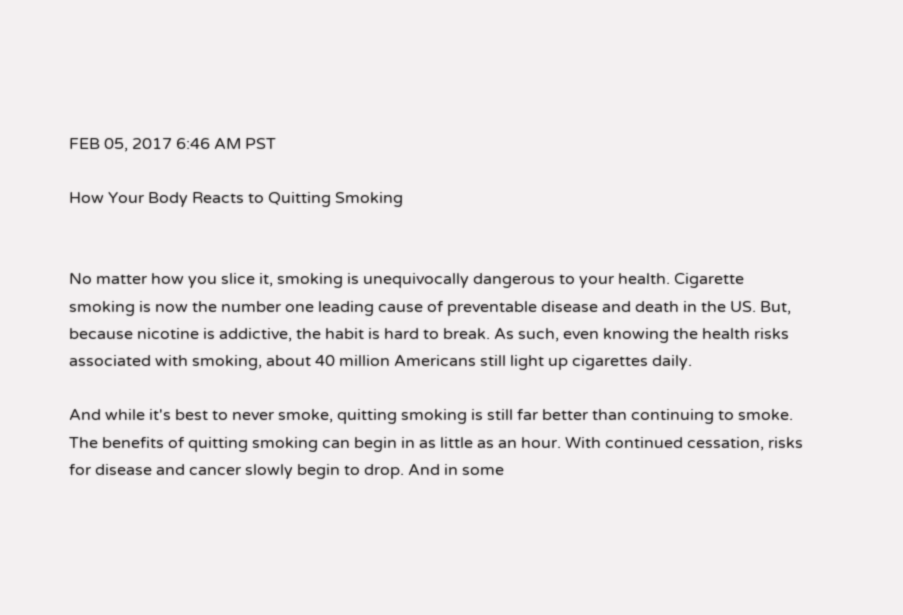FEB 05, 2017 6:46 AM PST

How Your Body Reacts to Quitting Smoking


No matter how you slice it, smoking is unequivocally dangerous to your health. Cigarette smoking is now the number one leading cause of preventable disease and death in the US. But, because nicotine is addictive, the habit is hard to break. As such, even knowing the health risks associated with smoking, about 40 million Americans still light up cigarettes daily.

And while it's best to never smoke, quitting smoking is still far better than continuing to smoke. The benefits of quitting smoking can begin in as little as an hour. With continued cessation, risks for disease and cancer slowly begin to drop. And in some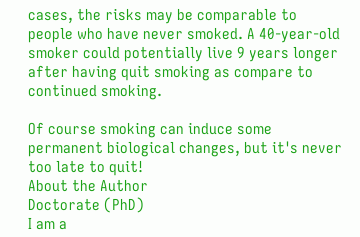cases, the risks may be comparable to people who have never smoked. A 40-year-old smoker could potentially live 9 years longer after having quit smoking as compare to continued smoking.

Of course smoking can induce some permanent biological changes, but it's never too late to quit!
About the Author
Doctorate (PhD)
I am a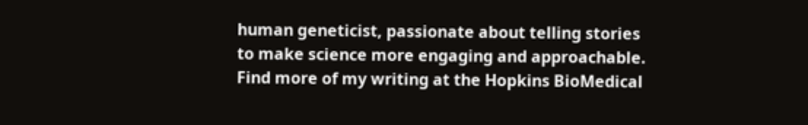human geneticist, passionate about telling stories to make science more engaging and approachable. Find more of my writing at the Hopkins BioMedical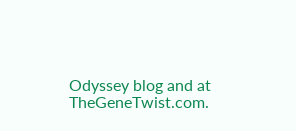Odyssey blog and at TheGeneTwist.com.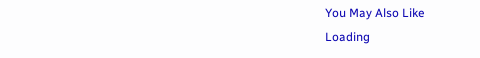You May Also Like
Loading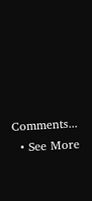Comments...
  • See More